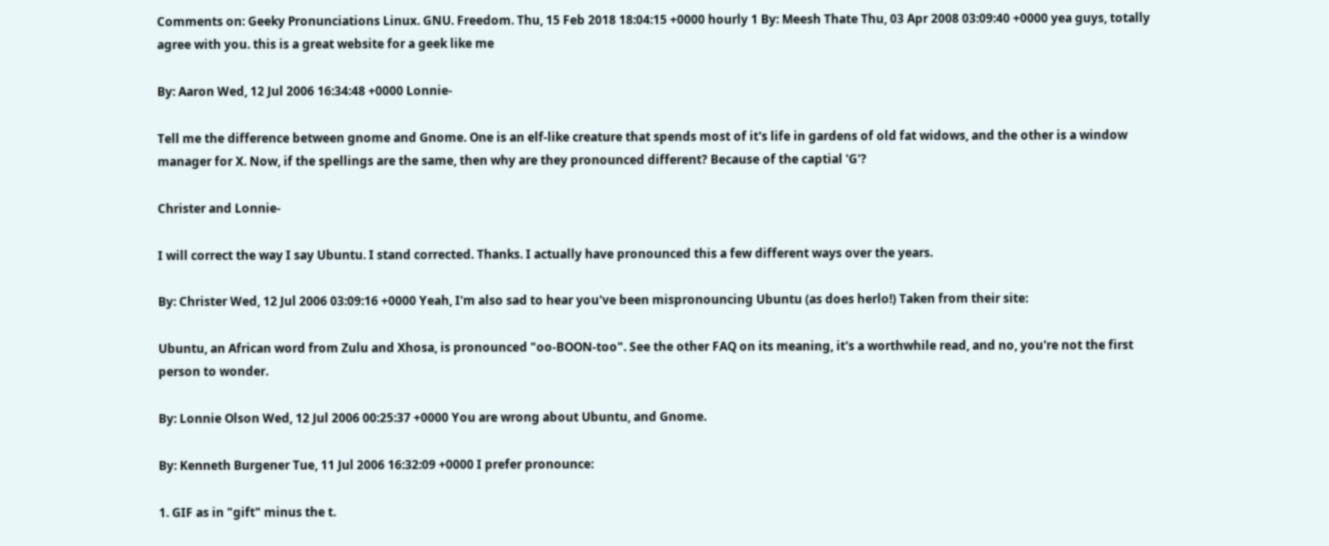Comments on: Geeky Pronunciations Linux. GNU. Freedom. Thu, 15 Feb 2018 18:04:15 +0000 hourly 1 By: Meesh Thate Thu, 03 Apr 2008 03:09:40 +0000 yea guys, totally agree with you. this is a great website for a geek like me

By: Aaron Wed, 12 Jul 2006 16:34:48 +0000 Lonnie-

Tell me the difference between gnome and Gnome. One is an elf-like creature that spends most of it's life in gardens of old fat widows, and the other is a window manager for X. Now, if the spellings are the same, then why are they pronounced different? Because of the captial 'G'?

Christer and Lonnie-

I will correct the way I say Ubuntu. I stand corrected. Thanks. I actually have pronounced this a few different ways over the years.

By: Christer Wed, 12 Jul 2006 03:09:16 +0000 Yeah, I'm also sad to hear you've been mispronouncing Ubuntu (as does herlo!) Taken from their site:

Ubuntu, an African word from Zulu and Xhosa, is pronounced "oo-BOON-too". See the other FAQ on its meaning, it's a worthwhile read, and no, you're not the first person to wonder.

By: Lonnie Olson Wed, 12 Jul 2006 00:25:37 +0000 You are wrong about Ubuntu, and Gnome.

By: Kenneth Burgener Tue, 11 Jul 2006 16:32:09 +0000 I prefer pronounce:

1. GIF as in "gift" minus the t.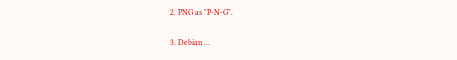2. PNG as "P-N-G".

3. Debian ...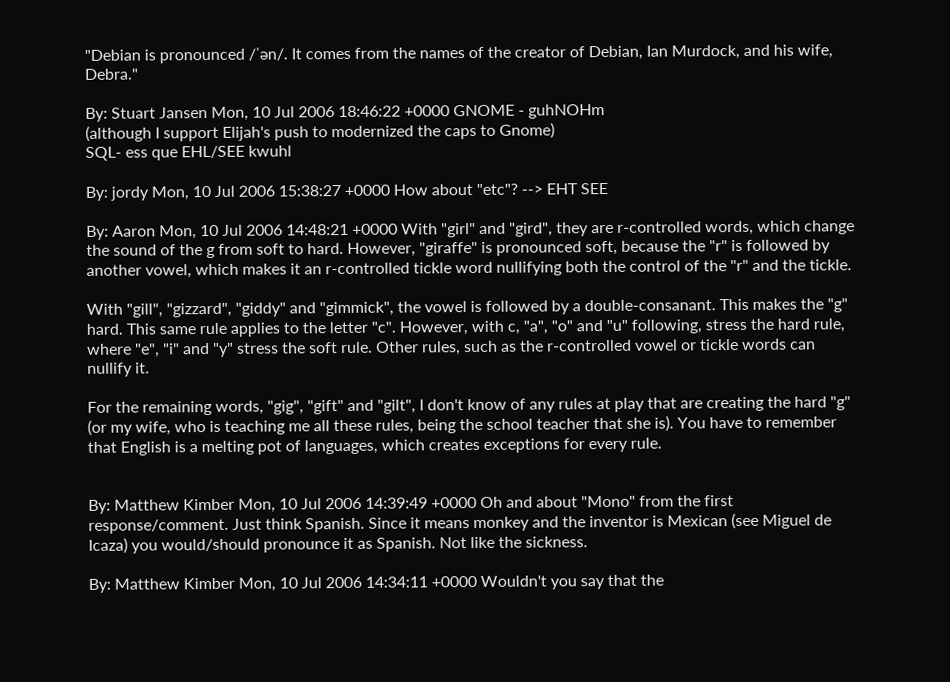"Debian is pronounced /ˈən/. It comes from the names of the creator of Debian, Ian Murdock, and his wife, Debra."

By: Stuart Jansen Mon, 10 Jul 2006 18:46:22 +0000 GNOME - guhNOHm
(although I support Elijah's push to modernized the caps to Gnome)
SQL- ess que EHL/SEE kwuhl

By: jordy Mon, 10 Jul 2006 15:38:27 +0000 How about "etc"? --> EHT SEE

By: Aaron Mon, 10 Jul 2006 14:48:21 +0000 With "girl" and "gird", they are r-controlled words, which change the sound of the g from soft to hard. However, "giraffe" is pronounced soft, because the "r" is followed by another vowel, which makes it an r-controlled tickle word nullifying both the control of the "r" and the tickle.

With "gill", "gizzard", "giddy" and "gimmick", the vowel is followed by a double-consanant. This makes the "g" hard. This same rule applies to the letter "c". However, with c, "a", "o" and "u" following, stress the hard rule, where "e", "i" and "y" stress the soft rule. Other rules, such as the r-controlled vowel or tickle words can nullify it.

For the remaining words, "gig", "gift" and "gilt", I don't know of any rules at play that are creating the hard "g" (or my wife, who is teaching me all these rules, being the school teacher that she is). You have to remember that English is a melting pot of languages, which creates exceptions for every rule.


By: Matthew Kimber Mon, 10 Jul 2006 14:39:49 +0000 Oh and about "Mono" from the first response/comment. Just think Spanish. Since it means monkey and the inventor is Mexican (see Miguel de Icaza) you would/should pronounce it as Spanish. Not like the sickness.

By: Matthew Kimber Mon, 10 Jul 2006 14:34:11 +0000 Wouldn't you say that the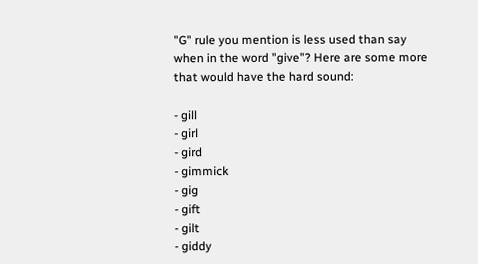"G" rule you mention is less used than say when in the word "give"? Here are some more that would have the hard sound:

- gill
- girl
- gird
- gimmick
- gig
- gift
- gilt
- giddy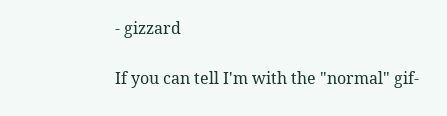- gizzard

If you can tell I'm with the "normal" gif-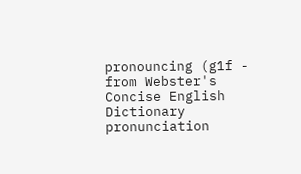pronouncing (g1f - from Webster's Concise English Dictionary pronunciation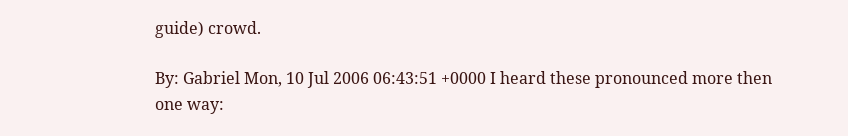guide) crowd.

By: Gabriel Mon, 10 Jul 2006 06:43:51 +0000 I heard these pronounced more then one way: